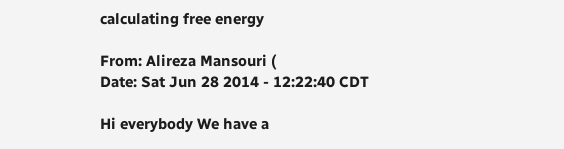calculating free energy

From: Alireza Mansouri (
Date: Sat Jun 28 2014 - 12:22:40 CDT

Hi everybody We have a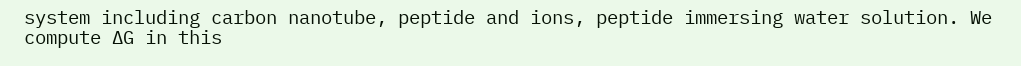system including carbon nanotube, peptide and ions, peptide immersing water solution. We compute ∆G in this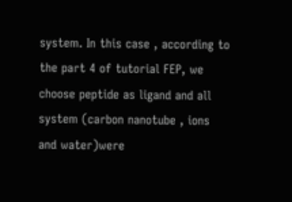system. In this case , according to the part 4 of tutorial FEP, we choose peptide as ligand and all system (carbon nanotube , ions and water)were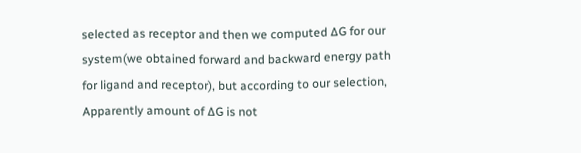selected as receptor and then we computed ∆G for our system(we obtained forward and backward energy path for ligand and receptor), but according to our selection, Apparently amount of ∆G is not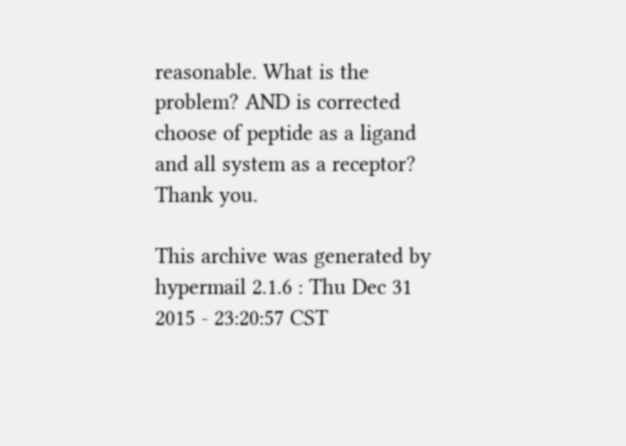reasonable. What is the problem? AND is corrected choose of peptide as a ligand and all system as a receptor? Thank you.

This archive was generated by hypermail 2.1.6 : Thu Dec 31 2015 - 23:20:57 CST